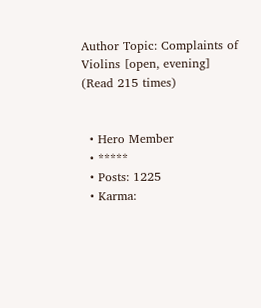Author Topic: Complaints of Violins [open, evening]  (Read 215 times)


  • Hero Member
  • *****
  • Posts: 1225
  • Karma: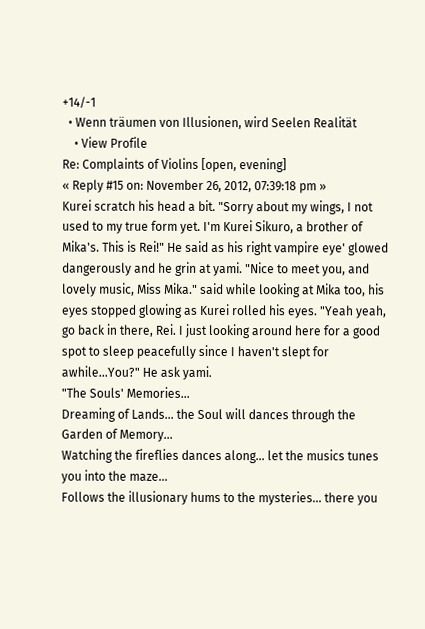+14/-1
  • Wenn träumen von Illusionen, wird Seelen Realität
    • View Profile
Re: Complaints of Violins [open, evening]
« Reply #15 on: November 26, 2012, 07:39:18 pm »
Kurei scratch his head a bit. "Sorry about my wings, I not used to my true form yet. I'm Kurei Sikuro, a brother of Mika's. This is Rei!" He said as his right vampire eye' glowed dangerously and he grin at yami. "Nice to meet you, and lovely music, Miss Mika." said while looking at Mika too, his eyes stopped glowing as Kurei rolled his eyes. "Yeah yeah, go back in there, Rei. I just looking around here for a good spot to sleep peacefully since I haven't slept for awhile...You?" He ask yami.
"The Souls' Memories...
Dreaming of Lands... the Soul will dances through the Garden of Memory...
Watching the fireflies dances along... let the musics tunes you into the maze...
Follows the illusionary hums to the mysteries... there you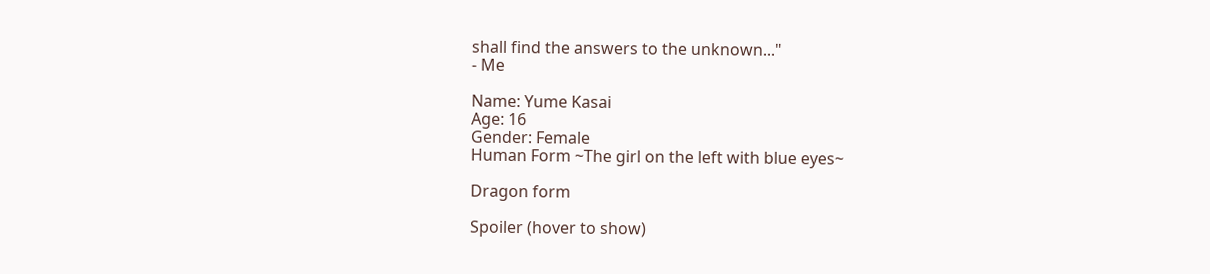shall find the answers to the unknown..."
- Me

Name: Yume Kasai
Age: 16
Gender: Female
Human Form ~The girl on the left with blue eyes~

Dragon form

Spoiler (hover to show)